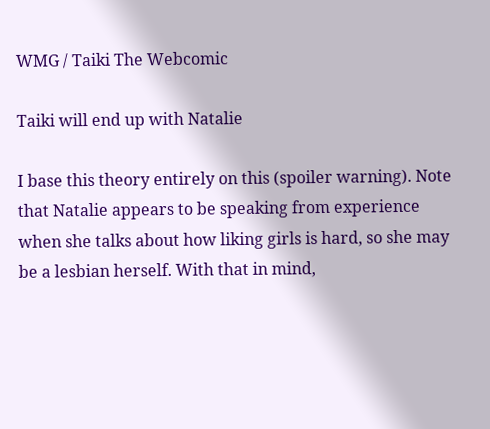WMG / Taiki The Webcomic

Taiki will end up with Natalie

I base this theory entirely on this (spoiler warning). Note that Natalie appears to be speaking from experience when she talks about how liking girls is hard, so she may be a lesbian herself. With that in mind,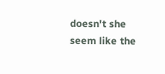doesn't she seem like the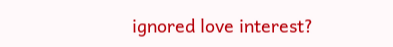ignored love interest?